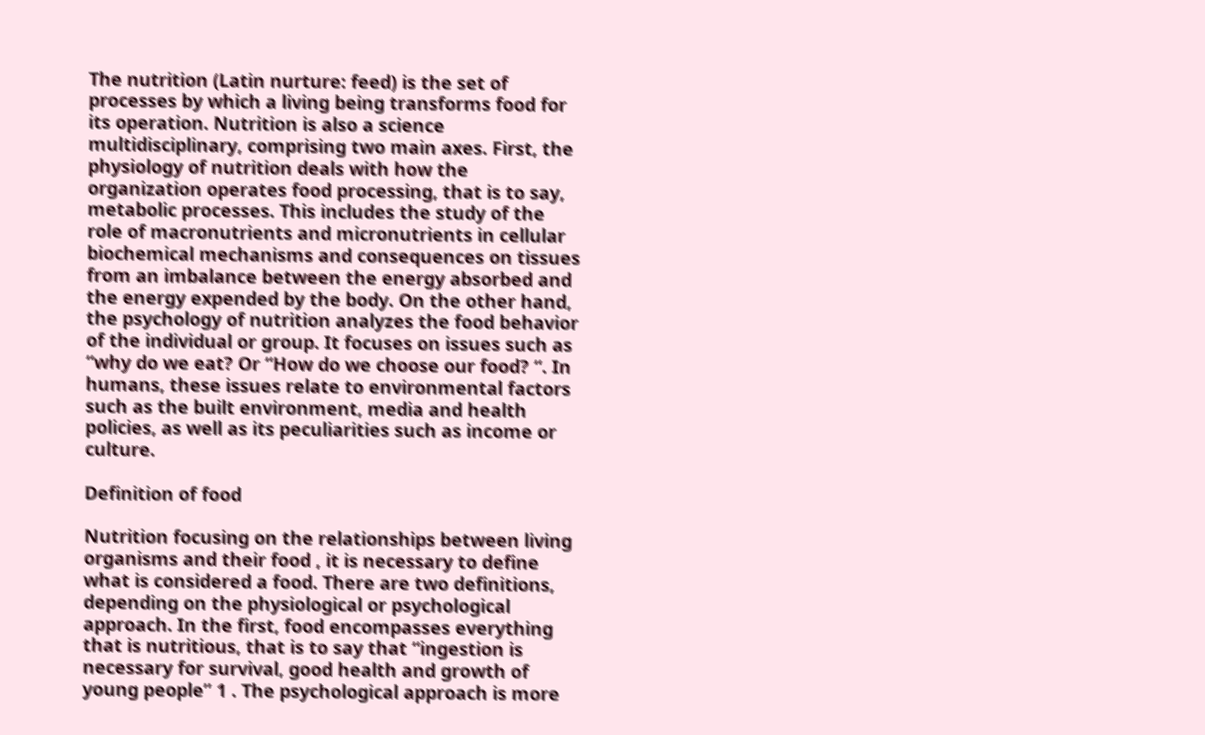The nutrition (Latin nurture: feed) is the set of processes by which a living being transforms food for its operation. Nutrition is also a science multidisciplinary, comprising two main axes. First, the physiology of nutrition deals with how the organization operates food processing, that is to say, metabolic processes. This includes the study of the role of macronutrients and micronutrients in cellular biochemical mechanisms and consequences on tissues from an imbalance between the energy absorbed and the energy expended by the body. On the other hand, the psychology of nutrition analyzes the food behavior of the individual or group. It focuses on issues such as “why do we eat? Or “How do we choose our food? “. In humans, these issues relate to environmental factors such as the built environment, media and health policies, as well as its peculiarities such as income or culture.

Definition of food

Nutrition focusing on the relationships between living organisms and their food , it is necessary to define what is considered a food. There are two definitions, depending on the physiological or psychological approach. In the first, food encompasses everything that is nutritious, that is to say that “ingestion is necessary for survival, good health and growth of young people” 1 . The psychological approach is more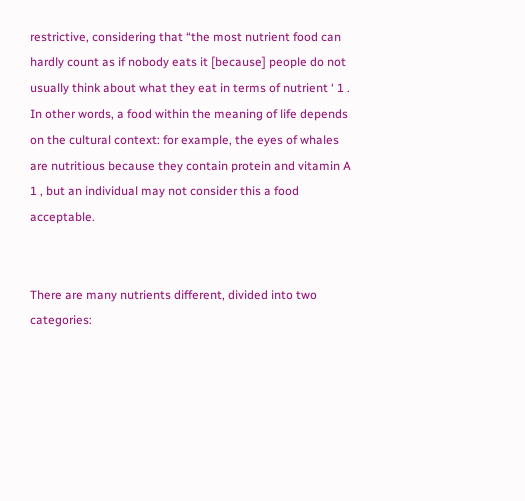restrictive, considering that “the most nutrient food can hardly count as if nobody eats it [because] people do not usually think about what they eat in terms of nutrient ‘ 1 . In other words, a food within the meaning of life depends on the cultural context: for example, the eyes of whales are nutritious because they contain protein and vitamin A 1 , but an individual may not consider this a food acceptable.


There are many nutrients different, divided into two categories: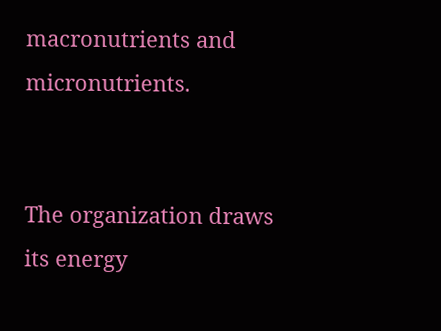macronutrients and micronutrients.


The organization draws its energy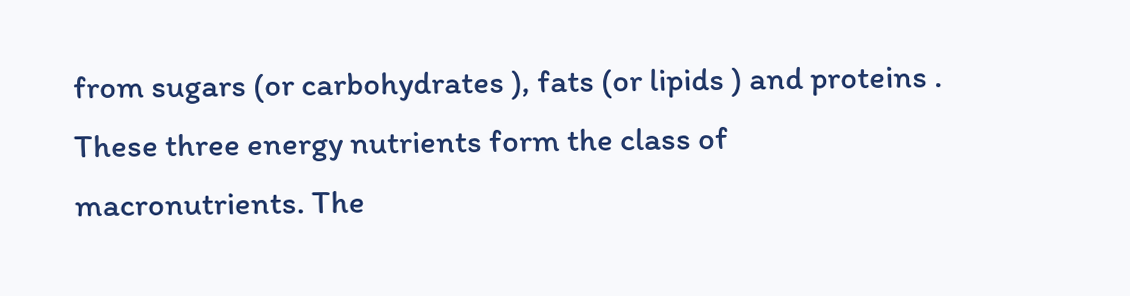from sugars (or carbohydrates ), fats (or lipids ) and proteins . These three energy nutrients form the class of macronutrients. The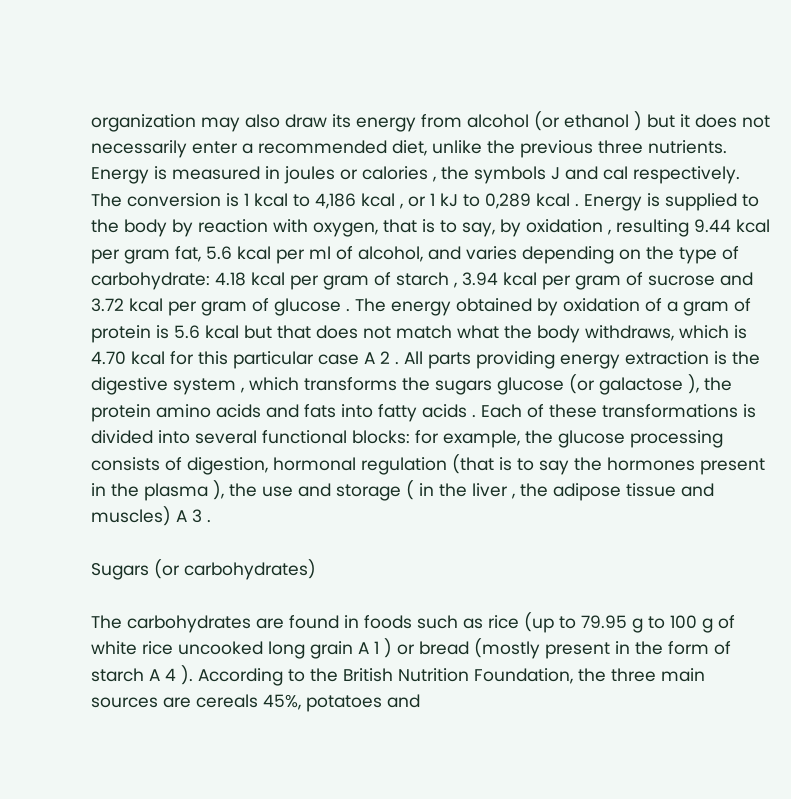organization may also draw its energy from alcohol (or ethanol ) but it does not necessarily enter a recommended diet, unlike the previous three nutrients. Energy is measured in joules or calories , the symbols J and cal respectively. The conversion is 1 kcal to 4,186 kcal , or 1 kJ to 0,289 kcal . Energy is supplied to the body by reaction with oxygen, that is to say, by oxidation , resulting 9.44 kcal per gram fat, 5.6 kcal per ml of alcohol, and varies depending on the type of carbohydrate: 4.18 kcal per gram of starch , 3.94 kcal per gram of sucrose and 3.72 kcal per gram of glucose . The energy obtained by oxidation of a gram of protein is 5.6 kcal but that does not match what the body withdraws, which is 4.70 kcal for this particular case A 2 . All parts providing energy extraction is the digestive system , which transforms the sugars glucose (or galactose ), the protein amino acids and fats into fatty acids . Each of these transformations is divided into several functional blocks: for example, the glucose processing consists of digestion, hormonal regulation (that is to say the hormones present in the plasma ), the use and storage ( in the liver , the adipose tissue and muscles) A 3 .

Sugars (or carbohydrates)

The carbohydrates are found in foods such as rice (up to 79.95 g to 100 g of white rice uncooked long grain A 1 ) or bread (mostly present in the form of starch A 4 ). According to the British Nutrition Foundation, the three main sources are cereals 45%, potatoes and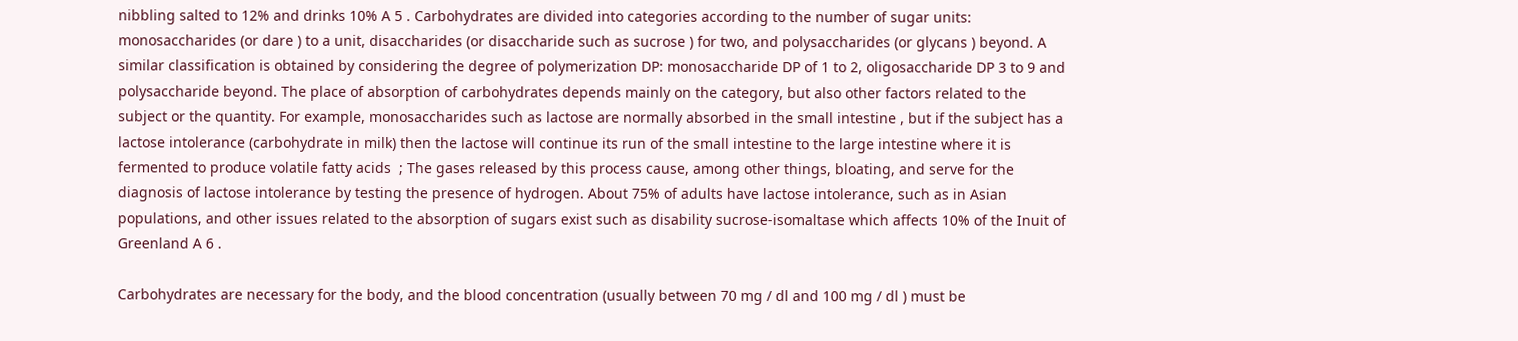nibbling salted to 12% and drinks 10% A 5 . Carbohydrates are divided into categories according to the number of sugar units: monosaccharides (or dare ) to a unit, disaccharides (or disaccharide such as sucrose ) for two, and polysaccharides (or glycans ) beyond. A similar classification is obtained by considering the degree of polymerization DP: monosaccharide DP of 1 to 2, oligosaccharide DP 3 to 9 and polysaccharide beyond. The place of absorption of carbohydrates depends mainly on the category, but also other factors related to the subject or the quantity. For example, monosaccharides such as lactose are normally absorbed in the small intestine , but if the subject has a lactose intolerance (carbohydrate in milk) then the lactose will continue its run of the small intestine to the large intestine where it is fermented to produce volatile fatty acids  ; The gases released by this process cause, among other things, bloating, and serve for the diagnosis of lactose intolerance by testing the presence of hydrogen. About 75% of adults have lactose intolerance, such as in Asian populations, and other issues related to the absorption of sugars exist such as disability sucrose-isomaltase which affects 10% of the Inuit of Greenland A 6 .

Carbohydrates are necessary for the body, and the blood concentration (usually between 70 mg / dl and 100 mg / dl ) must be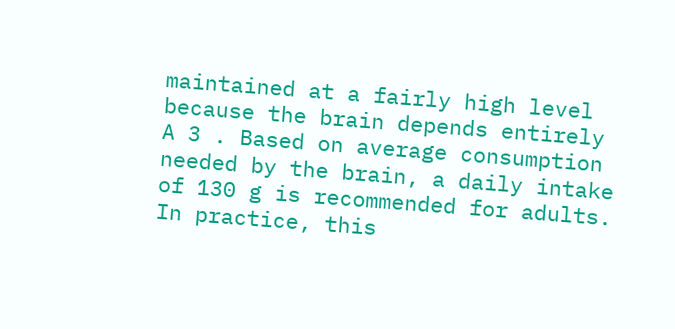maintained at a fairly high level because the brain depends entirely A 3 . Based on average consumption needed by the brain, a daily intake of 130 g is recommended for adults. In practice, this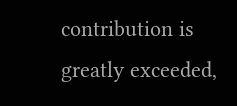contribution is greatly exceeded,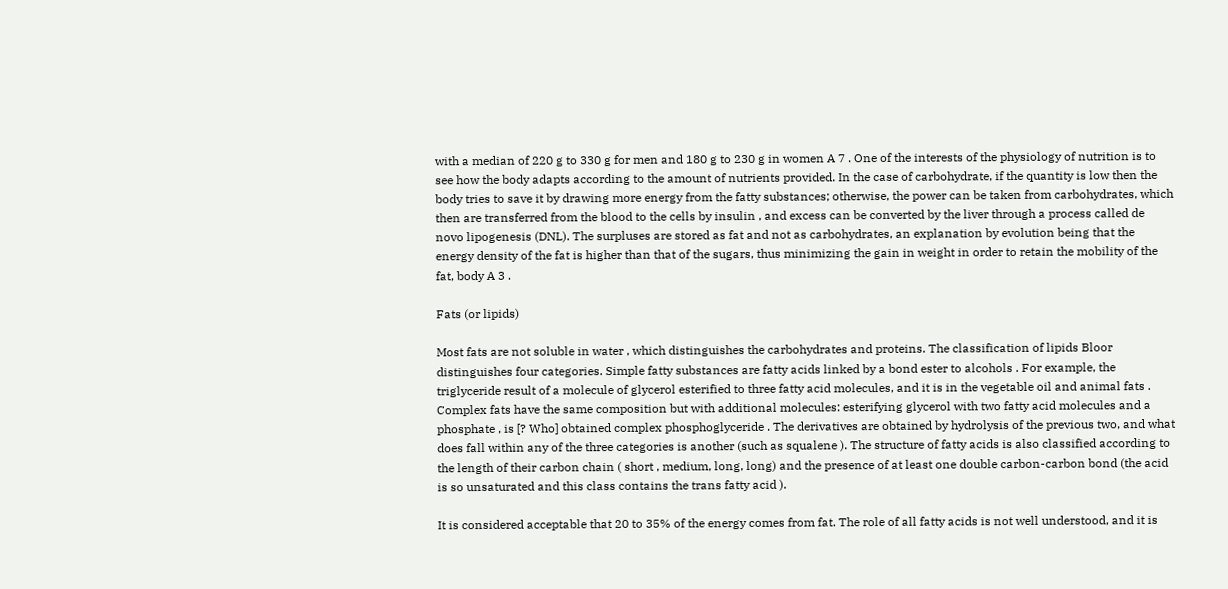with a median of 220 g to 330 g for men and 180 g to 230 g in women A 7 . One of the interests of the physiology of nutrition is to see how the body adapts according to the amount of nutrients provided. In the case of carbohydrate, if the quantity is low then the body tries to save it by drawing more energy from the fatty substances; otherwise, the power can be taken from carbohydrates, which then are transferred from the blood to the cells by insulin , and excess can be converted by the liver through a process called de novo lipogenesis (DNL). The surpluses are stored as fat and not as carbohydrates, an explanation by evolution being that the energy density of the fat is higher than that of the sugars, thus minimizing the gain in weight in order to retain the mobility of the fat, body A 3 .

Fats (or lipids)

Most fats are not soluble in water , which distinguishes the carbohydrates and proteins. The classification of lipids Bloor distinguishes four categories. Simple fatty substances are fatty acids linked by a bond ester to alcohols . For example, the triglyceride result of a molecule of glycerol esterified to three fatty acid molecules, and it is in the vegetable oil and animal fats . Complex fats have the same composition but with additional molecules: esterifying glycerol with two fatty acid molecules and a phosphate , is [? Who] obtained complex phosphoglyceride . The derivatives are obtained by hydrolysis of the previous two, and what does fall within any of the three categories is another (such as squalene ). The structure of fatty acids is also classified according to the length of their carbon chain ( short , medium, long, long) and the presence of at least one double carbon-carbon bond (the acid is so unsaturated and this class contains the trans fatty acid ).

It is considered acceptable that 20 to 35% of the energy comes from fat. The role of all fatty acids is not well understood, and it is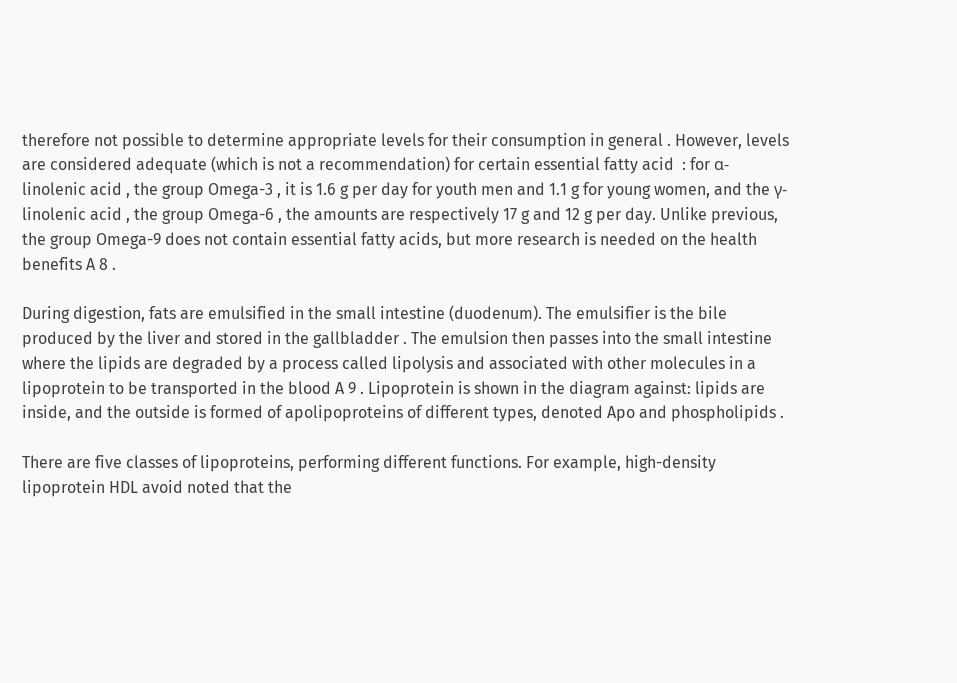therefore not possible to determine appropriate levels for their consumption in general . However, levels are considered adequate (which is not a recommendation) for certain essential fatty acid  : for α-linolenic acid , the group Omega-3 , it is 1.6 g per day for youth men and 1.1 g for young women, and the γ-linolenic acid , the group Omega-6 , the amounts are respectively 17 g and 12 g per day. Unlike previous, the group Omega-9 does not contain essential fatty acids, but more research is needed on the health benefits A 8 .

During digestion, fats are emulsified in the small intestine (duodenum). The emulsifier is the bile produced by the liver and stored in the gallbladder . The emulsion then passes into the small intestine where the lipids are degraded by a process called lipolysis and associated with other molecules in a lipoprotein to be transported in the blood A 9 . Lipoprotein is shown in the diagram against: lipids are inside, and the outside is formed of apolipoproteins of different types, denoted Apo and phospholipids .

There are five classes of lipoproteins, performing different functions. For example, high-density lipoprotein HDL avoid noted that the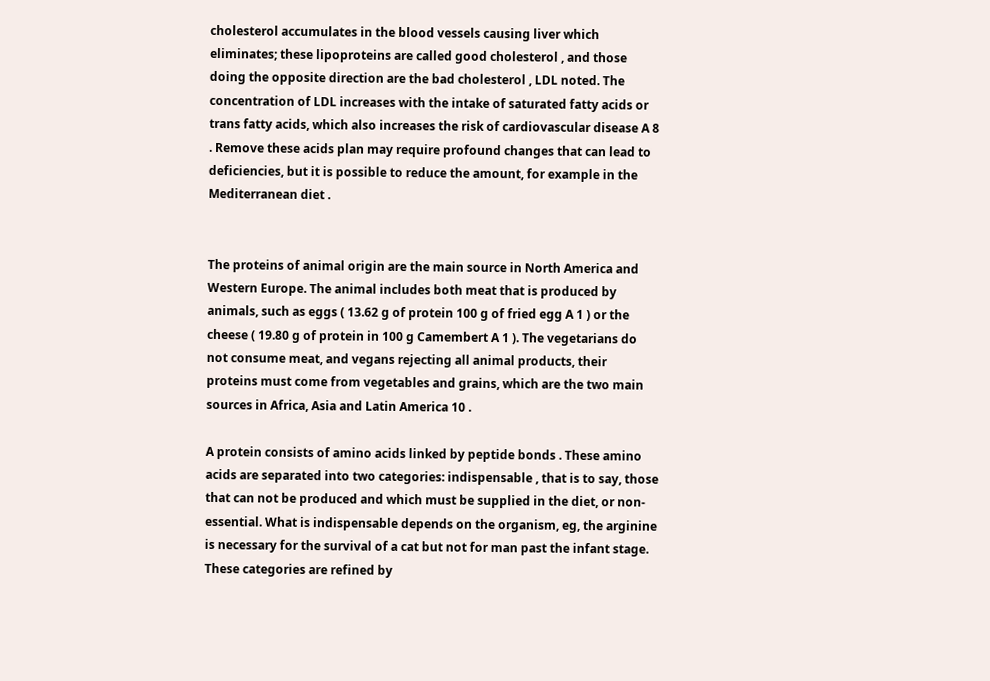cholesterol accumulates in the blood vessels causing liver which eliminates; these lipoproteins are called good cholesterol , and those doing the opposite direction are the bad cholesterol , LDL noted. The concentration of LDL increases with the intake of saturated fatty acids or trans fatty acids, which also increases the risk of cardiovascular disease A 8 . Remove these acids plan may require profound changes that can lead to deficiencies, but it is possible to reduce the amount, for example in the Mediterranean diet .


The proteins of animal origin are the main source in North America and Western Europe. The animal includes both meat that is produced by animals, such as eggs ( 13.62 g of protein 100 g of fried egg A 1 ) or the cheese ( 19.80 g of protein in 100 g Camembert A 1 ). The vegetarians do not consume meat, and vegans rejecting all animal products, their proteins must come from vegetables and grains, which are the two main sources in Africa, Asia and Latin America 10 .

A protein consists of amino acids linked by peptide bonds . These amino acids are separated into two categories: indispensable , that is to say, those that can not be produced and which must be supplied in the diet, or non-essential. What is indispensable depends on the organism, eg, the arginine is necessary for the survival of a cat but not for man past the infant stage. These categories are refined by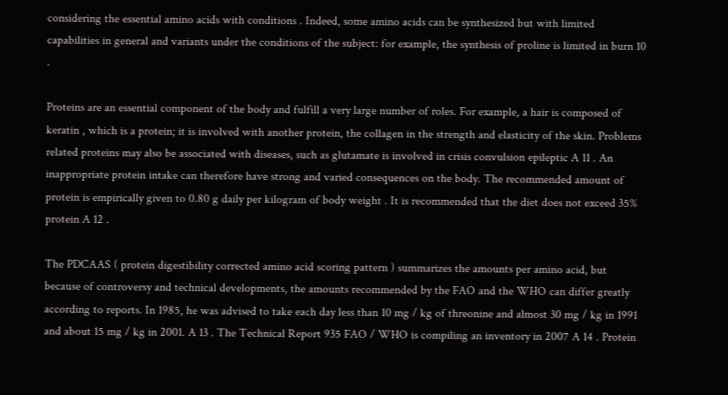considering the essential amino acids with conditions . Indeed, some amino acids can be synthesized but with limited capabilities in general and variants under the conditions of the subject: for example, the synthesis of proline is limited in burn 10 .

Proteins are an essential component of the body and fulfill a very large number of roles. For example, a hair is composed of keratin , which is a protein; it is involved with another protein, the collagen in the strength and elasticity of the skin. Problems related proteins may also be associated with diseases, such as glutamate is involved in crisis convulsion epileptic A 11 . An inappropriate protein intake can therefore have strong and varied consequences on the body. The recommended amount of protein is empirically given to 0.80 g daily per kilogram of body weight . It is recommended that the diet does not exceed 35% protein A 12 .

The PDCAAS ( protein digestibility corrected amino acid scoring pattern ) summarizes the amounts per amino acid, but because of controversy and technical developments, the amounts recommended by the FAO and the WHO can differ greatly according to reports. In 1985, he was advised to take each day less than 10 mg / kg of threonine and almost 30 mg / kg in 1991 and about 15 mg / kg in 2001. A 13 . The Technical Report 935 FAO / WHO is compiling an inventory in 2007 A 14 . Protein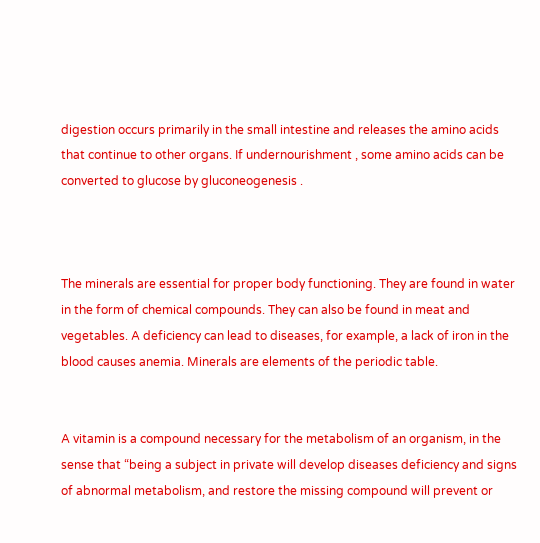digestion occurs primarily in the small intestine and releases the amino acids that continue to other organs. If undernourishment , some amino acids can be converted to glucose by gluconeogenesis .



The minerals are essential for proper body functioning. They are found in water in the form of chemical compounds. They can also be found in meat and vegetables. A deficiency can lead to diseases, for example, a lack of iron in the blood causes anemia. Minerals are elements of the periodic table.


A vitamin is a compound necessary for the metabolism of an organism, in the sense that “being a subject in private will develop diseases deficiency and signs of abnormal metabolism, and restore the missing compound will prevent or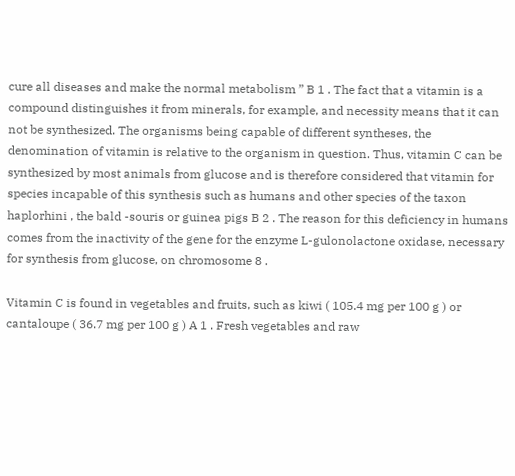cure all diseases and make the normal metabolism ” B 1 . The fact that a vitamin is a compound distinguishes it from minerals, for example, and necessity means that it can not be synthesized. The organisms being capable of different syntheses, the denomination of vitamin is relative to the organism in question. Thus, vitamin C can be synthesized by most animals from glucose and is therefore considered that vitamin for species incapable of this synthesis such as humans and other species of the taxon haplorhini , the bald -souris or guinea pigs B 2 . The reason for this deficiency in humans comes from the inactivity of the gene for the enzyme L-gulonolactone oxidase, necessary for synthesis from glucose, on chromosome 8 .

Vitamin C is found in vegetables and fruits, such as kiwi ( 105.4 mg per 100 g ) or cantaloupe ( 36.7 mg per 100 g ) A 1 . Fresh vegetables and raw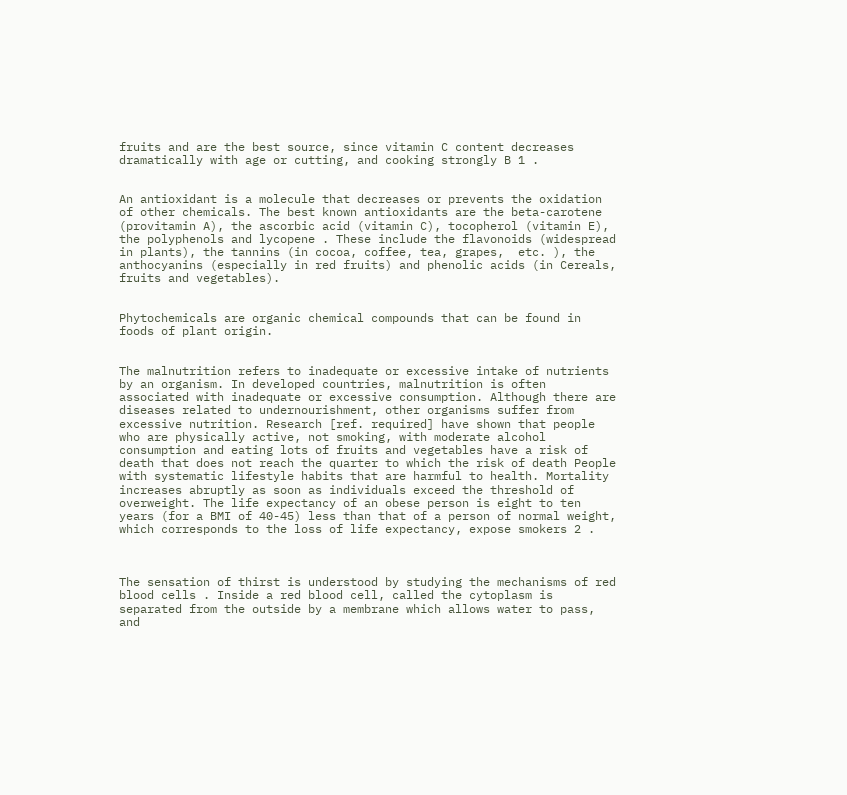fruits and are the best source, since vitamin C content decreases dramatically with age or cutting, and cooking strongly B 1 .


An antioxidant is a molecule that decreases or prevents the oxidation of other chemicals. The best known antioxidants are the beta-carotene (provitamin A), the ascorbic acid (vitamin C), tocopherol (vitamin E), the polyphenols and lycopene . These include the flavonoids (widespread in plants), the tannins (in cocoa, coffee, tea, grapes,  etc. ), the anthocyanins (especially in red fruits) and phenolic acids (in Cereals, fruits and vegetables).


Phytochemicals are organic chemical compounds that can be found in foods of plant origin.


The malnutrition refers to inadequate or excessive intake of nutrients by an organism. In developed countries, malnutrition is often associated with inadequate or excessive consumption. Although there are diseases related to undernourishment, other organisms suffer from excessive nutrition. Research [ref. required] have shown that people who are physically active, not smoking, with moderate alcohol consumption and eating lots of fruits and vegetables have a risk of death that does not reach the quarter to which the risk of death People with systematic lifestyle habits that are harmful to health. Mortality increases abruptly as soon as individuals exceed the threshold of overweight. The life expectancy of an obese person is eight to ten years (for a BMI of 40-45) less than that of a person of normal weight, which corresponds to the loss of life expectancy, expose smokers 2 .



The sensation of thirst is understood by studying the mechanisms of red blood cells . Inside a red blood cell, called the cytoplasm is separated from the outside by a membrane which allows water to pass, and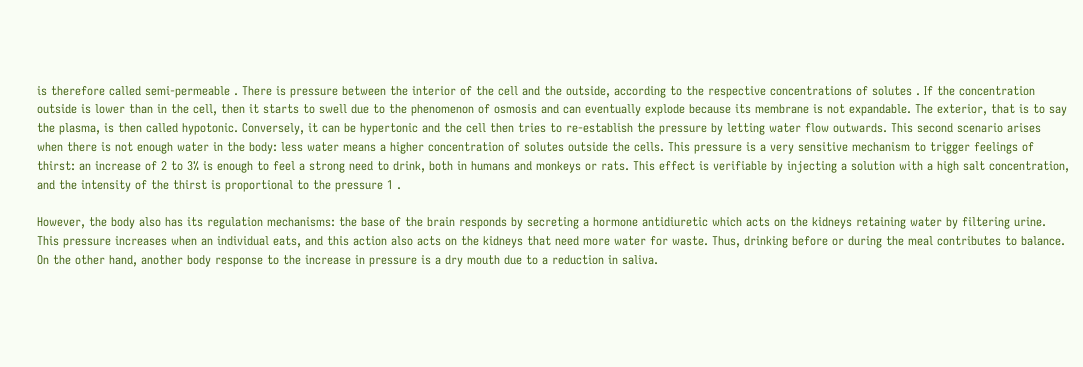is therefore called semi-permeable . There is pressure between the interior of the cell and the outside, according to the respective concentrations of solutes . If the concentration outside is lower than in the cell, then it starts to swell due to the phenomenon of osmosis and can eventually explode because its membrane is not expandable. The exterior, that is to say the plasma, is then called hypotonic. Conversely, it can be hypertonic and the cell then tries to re-establish the pressure by letting water flow outwards. This second scenario arises when there is not enough water in the body: less water means a higher concentration of solutes outside the cells. This pressure is a very sensitive mechanism to trigger feelings of thirst: an increase of 2 to 3% is enough to feel a strong need to drink, both in humans and monkeys or rats. This effect is verifiable by injecting a solution with a high salt concentration, and the intensity of the thirst is proportional to the pressure 1 .

However, the body also has its regulation mechanisms: the base of the brain responds by secreting a hormone antidiuretic which acts on the kidneys retaining water by filtering urine. This pressure increases when an individual eats, and this action also acts on the kidneys that need more water for waste. Thus, drinking before or during the meal contributes to balance. On the other hand, another body response to the increase in pressure is a dry mouth due to a reduction in saliva.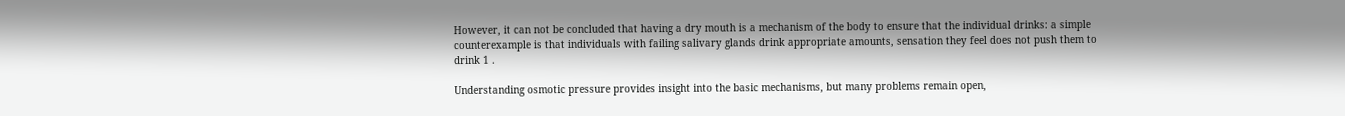However, it can not be concluded that having a dry mouth is a mechanism of the body to ensure that the individual drinks: a simple counterexample is that individuals with failing salivary glands drink appropriate amounts, sensation they feel does not push them to drink 1 .

Understanding osmotic pressure provides insight into the basic mechanisms, but many problems remain open,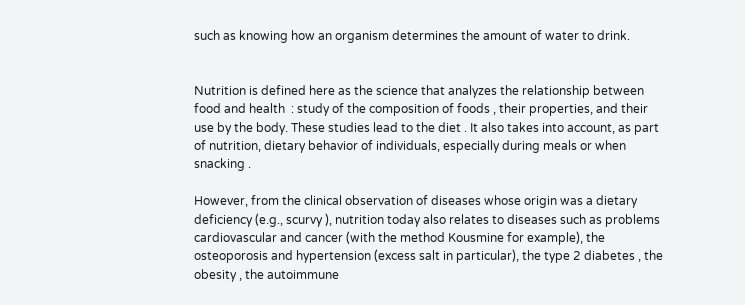such as knowing how an organism determines the amount of water to drink.


Nutrition is defined here as the science that analyzes the relationship between food and health  : study of the composition of foods , their properties, and their use by the body. These studies lead to the diet . It also takes into account, as part of nutrition, dietary behavior of individuals, especially during meals or when snacking .

However, from the clinical observation of diseases whose origin was a dietary deficiency (e.g., scurvy ), nutrition today also relates to diseases such as problems cardiovascular and cancer (with the method Kousmine for example), the osteoporosis and hypertension (excess salt in particular), the type 2 diabetes , the obesity , the autoimmune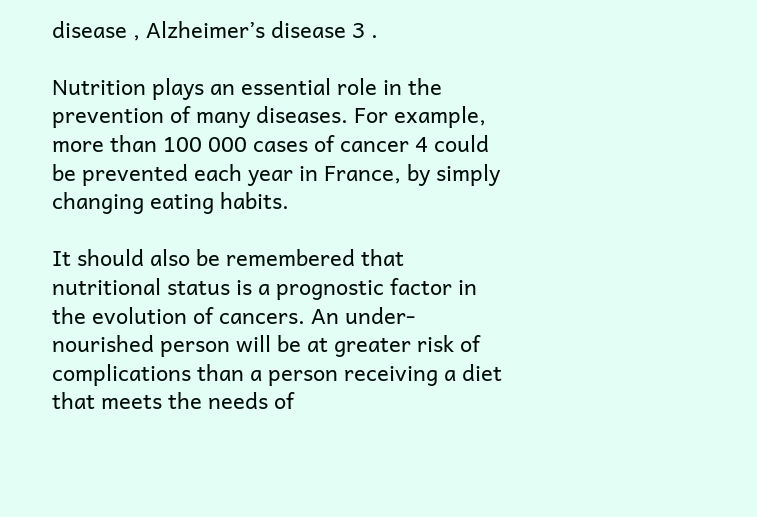disease , Alzheimer’s disease 3 .

Nutrition plays an essential role in the prevention of many diseases. For example, more than 100 000 cases of cancer 4 could be prevented each year in France, by simply changing eating habits.

It should also be remembered that nutritional status is a prognostic factor in the evolution of cancers. An under-nourished person will be at greater risk of complications than a person receiving a diet that meets the needs of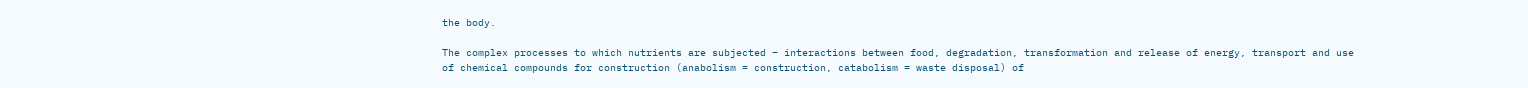the body.

The complex processes to which nutrients are subjected – interactions between food, degradation, transformation and release of energy, transport and use of chemical compounds for construction (anabolism = construction, catabolism = waste disposal) of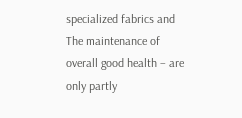specialized fabrics and The maintenance of overall good health – are only partly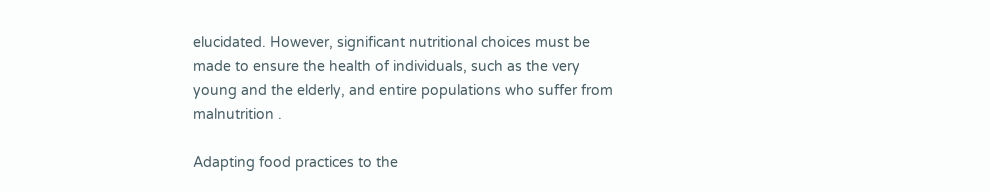elucidated. However, significant nutritional choices must be made to ensure the health of individuals, such as the very young and the elderly, and entire populations who suffer from malnutrition .

Adapting food practices to the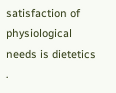satisfaction of physiological needs is dietetics .